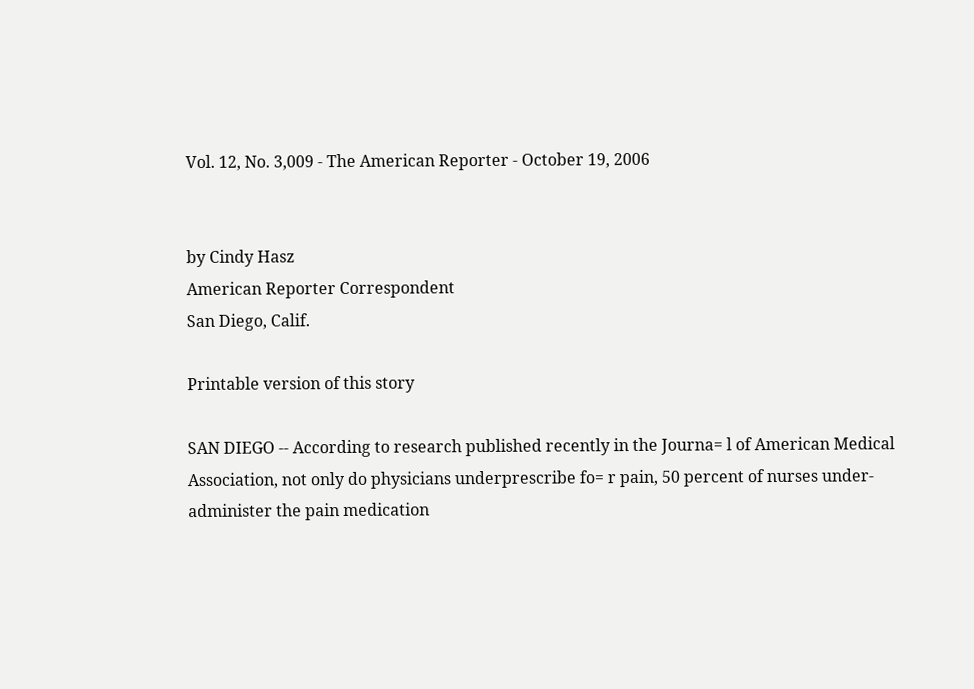Vol. 12, No. 3,009 - The American Reporter - October 19, 2006


by Cindy Hasz
American Reporter Correspondent
San Diego, Calif.

Printable version of this story

SAN DIEGO -- According to research published recently in the Journa= l of American Medical Association, not only do physicians underprescribe fo= r pain, 50 percent of nurses under-administer the pain medication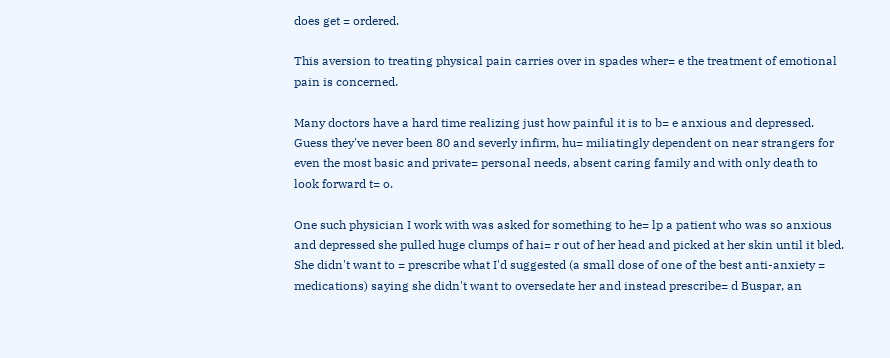does get = ordered.

This aversion to treating physical pain carries over in spades wher= e the treatment of emotional pain is concerned.

Many doctors have a hard time realizing just how painful it is to b= e anxious and depressed. Guess they've never been 80 and severly infirm, hu= miliatingly dependent on near strangers for even the most basic and private= personal needs, absent caring family and with only death to look forward t= o.

One such physician I work with was asked for something to he= lp a patient who was so anxious and depressed she pulled huge clumps of hai= r out of her head and picked at her skin until it bled. She didn't want to = prescribe what I'd suggested (a small dose of one of the best anti-anxiety = medications) saying she didn't want to oversedate her and instead prescribe= d Buspar, an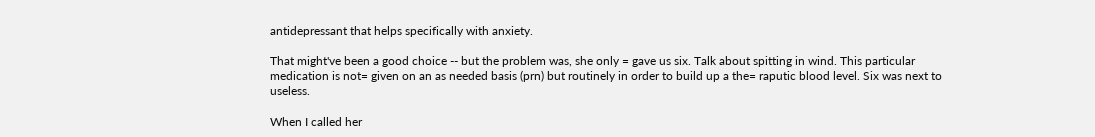antidepressant that helps specifically with anxiety.

That might've been a good choice -- but the problem was, she only = gave us six. Talk about spitting in wind. This particular medication is not= given on an as needed basis (prn) but routinely in order to build up a the= raputic blood level. Six was next to useless.

When I called her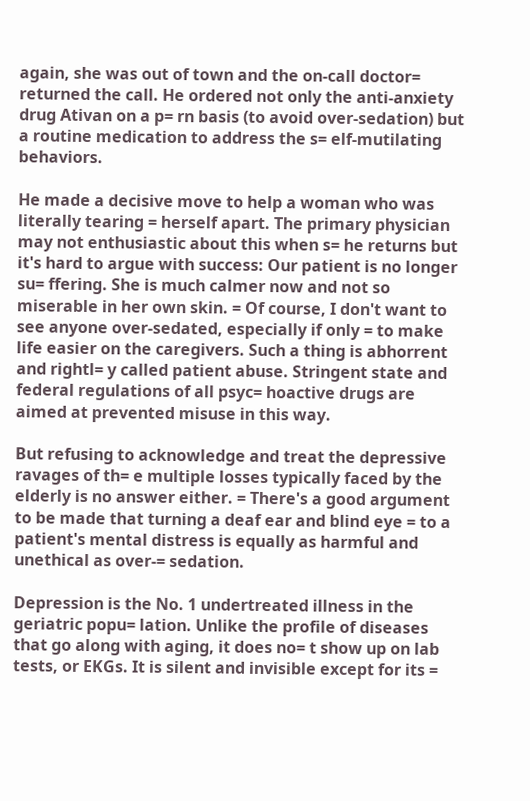again, she was out of town and the on-call doctor= returned the call. He ordered not only the anti-anxiety drug Ativan on a p= rn basis (to avoid over-sedation) but a routine medication to address the s= elf-mutilating behaviors.

He made a decisive move to help a woman who was literally tearing = herself apart. The primary physician may not enthusiastic about this when s= he returns but it's hard to argue with success: Our patient is no longer su= ffering. She is much calmer now and not so miserable in her own skin. = Of course, I don't want to see anyone over-sedated, especially if only = to make life easier on the caregivers. Such a thing is abhorrent and rightl= y called patient abuse. Stringent state and federal regulations of all psyc= hoactive drugs are aimed at prevented misuse in this way.

But refusing to acknowledge and treat the depressive ravages of th= e multiple losses typically faced by the elderly is no answer either. = There's a good argument to be made that turning a deaf ear and blind eye = to a patient's mental distress is equally as harmful and unethical as over-= sedation.

Depression is the No. 1 undertreated illness in the geriatric popu= lation. Unlike the profile of diseases that go along with aging, it does no= t show up on lab tests, or EKGs. It is silent and invisible except for its =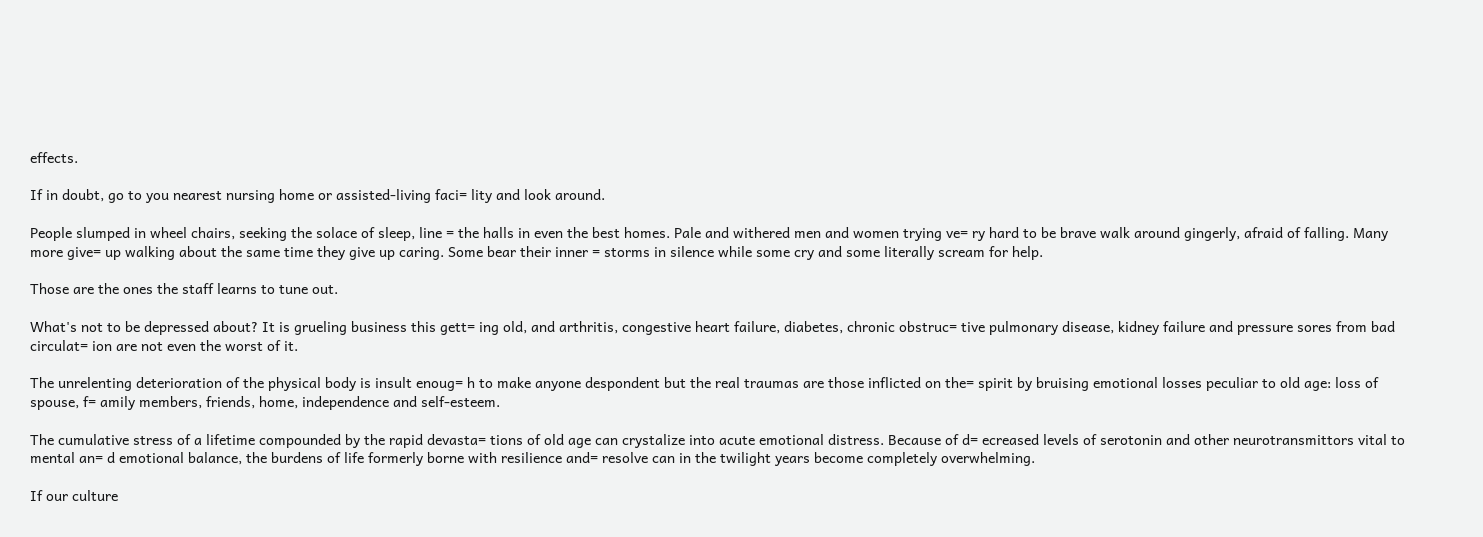effects.

If in doubt, go to you nearest nursing home or assisted-living faci= lity and look around.

People slumped in wheel chairs, seeking the solace of sleep, line = the halls in even the best homes. Pale and withered men and women trying ve= ry hard to be brave walk around gingerly, afraid of falling. Many more give= up walking about the same time they give up caring. Some bear their inner = storms in silence while some cry and some literally scream for help.

Those are the ones the staff learns to tune out.

What's not to be depressed about? It is grueling business this gett= ing old, and arthritis, congestive heart failure, diabetes, chronic obstruc= tive pulmonary disease, kidney failure and pressure sores from bad circulat= ion are not even the worst of it.

The unrelenting deterioration of the physical body is insult enoug= h to make anyone despondent but the real traumas are those inflicted on the= spirit by bruising emotional losses peculiar to old age: loss of spouse, f= amily members, friends, home, independence and self-esteem.

The cumulative stress of a lifetime compounded by the rapid devasta= tions of old age can crystalize into acute emotional distress. Because of d= ecreased levels of serotonin and other neurotransmittors vital to mental an= d emotional balance, the burdens of life formerly borne with resilience and= resolve can in the twilight years become completely overwhelming.

If our culture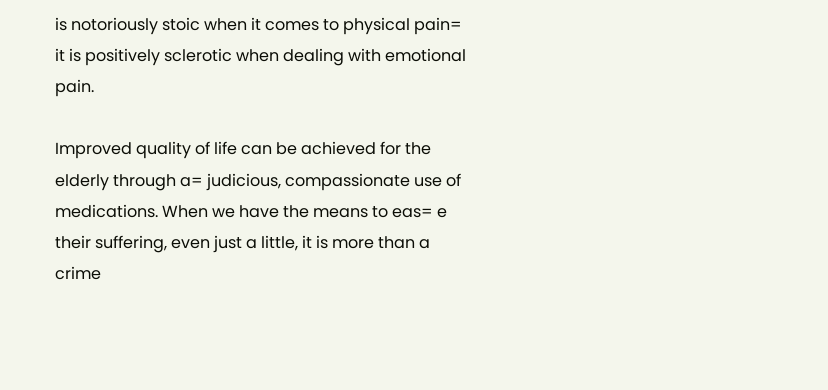is notoriously stoic when it comes to physical pain= it is positively sclerotic when dealing with emotional pain.

Improved quality of life can be achieved for the elderly through a= judicious, compassionate use of medications. When we have the means to eas= e their suffering, even just a little, it is more than a crime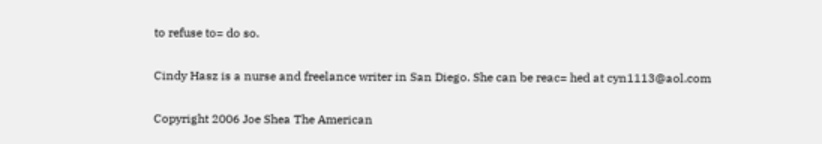to refuse to= do so.

Cindy Hasz is a nurse and freelance writer in San Diego. She can be reac= hed at cyn1113@aol.com

Copyright 2006 Joe Shea The American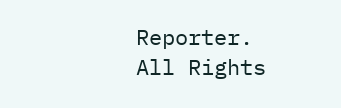Reporter. All Rights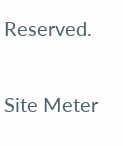Reserved.

Site Meter